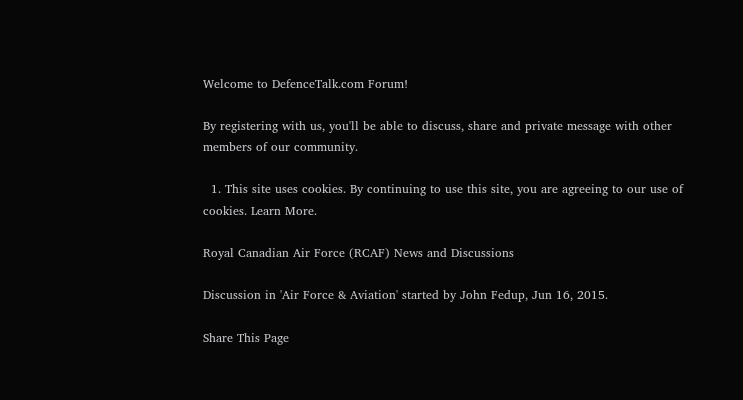Welcome to DefenceTalk.com Forum!

By registering with us, you'll be able to discuss, share and private message with other members of our community.

  1. This site uses cookies. By continuing to use this site, you are agreeing to our use of cookies. Learn More.

Royal Canadian Air Force (RCAF) News and Discussions

Discussion in 'Air Force & Aviation' started by John Fedup, Jun 16, 2015.

Share This Page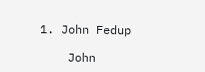1. John Fedup

    John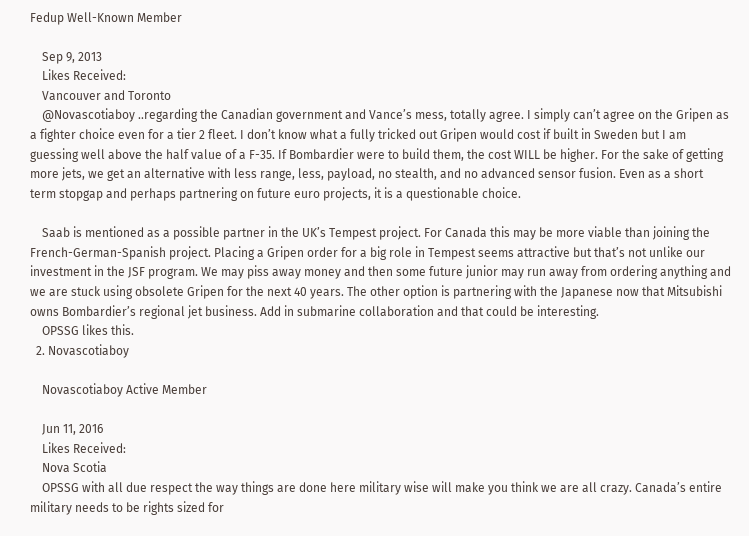Fedup Well-Known Member

    Sep 9, 2013
    Likes Received:
    Vancouver and Toronto
    @Novascotiaboy ..regarding the Canadian government and Vance’s mess, totally agree. I simply can’t agree on the Gripen as a fighter choice even for a tier 2 fleet. I don’t know what a fully tricked out Gripen would cost if built in Sweden but I am guessing well above the half value of a F-35. If Bombardier were to build them, the cost WILL be higher. For the sake of getting more jets, we get an alternative with less range, less, payload, no stealth, and no advanced sensor fusion. Even as a short term stopgap and perhaps partnering on future euro projects, it is a questionable choice.

    Saab is mentioned as a possible partner in the UK’s Tempest project. For Canada this may be more viable than joining the French-German-Spanish project. Placing a Gripen order for a big role in Tempest seems attractive but that’s not unlike our investment in the JSF program. We may piss away money and then some future junior may run away from ordering anything and we are stuck using obsolete Gripen for the next 40 years. The other option is partnering with the Japanese now that Mitsubishi owns Bombardier’s regional jet business. Add in submarine collaboration and that could be interesting.
    OPSSG likes this.
  2. Novascotiaboy

    Novascotiaboy Active Member

    Jun 11, 2016
    Likes Received:
    Nova Scotia
    OPSSG with all due respect the way things are done here military wise will make you think we are all crazy. Canada’s entire military needs to be rights sized for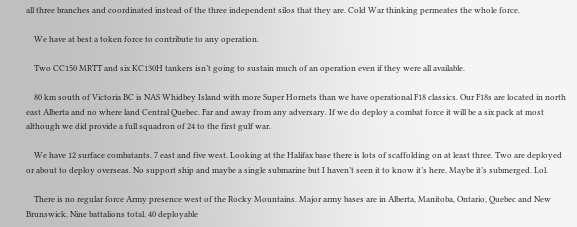all three branches and coordinated instead of the three independent silos that they are. Cold War thinking permeates the whole force.

    We have at best a token force to contribute to any operation.

    Two CC150 MRTT and six KC130H tankers isn’t going to sustain much of an operation even if they were all available.

    80 km south of Victoria BC is NAS Whidbey Island with more Super Hornets than we have operational F18 classics. Our F18s are located in north east Alberta and no where land Central Quebec. Far and away from any adversary. If we do deploy a combat force it will be a six pack at most although we did provide a full squadron of 24 to the first gulf war.

    We have 12 surface combatants. 7 east and five west. Looking at the Halifax base there is lots of scaffolding on at least three. Two are deployed or about to deploy overseas. No support ship and maybe a single submarine but I haven’t seen it to know it’s here. Maybe it’s submerged. Lol.

    There is no regular force Army presence west of the Rocky Mountains. Major army bases are in Alberta, Manitoba, Ontario, Quebec and New Brunswick. Nine battalions total. 40 deployable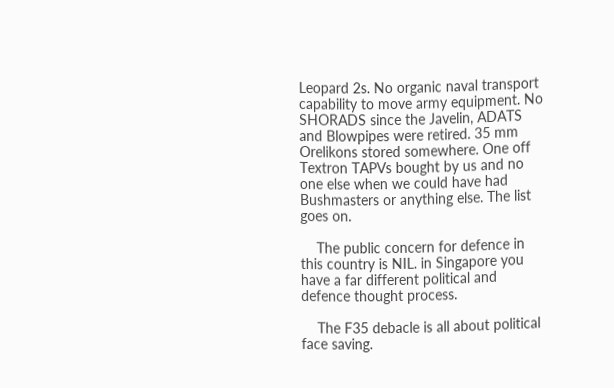Leopard 2s. No organic naval transport capability to move army equipment. No SHORADS since the Javelin, ADATS and Blowpipes were retired. 35 mm Orelikons stored somewhere. One off Textron TAPVs bought by us and no one else when we could have had Bushmasters or anything else. The list goes on.

    The public concern for defence in this country is NIL. in Singapore you have a far different political and defence thought process.

    The F35 debacle is all about political face saving.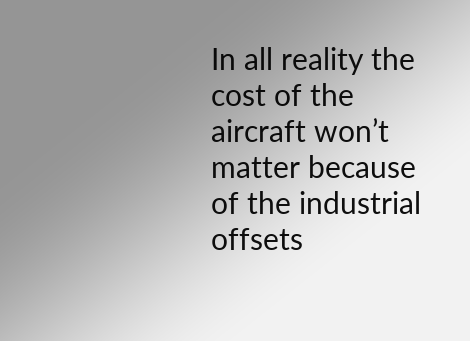In all reality the cost of the aircraft won’t matter because of the industrial offsets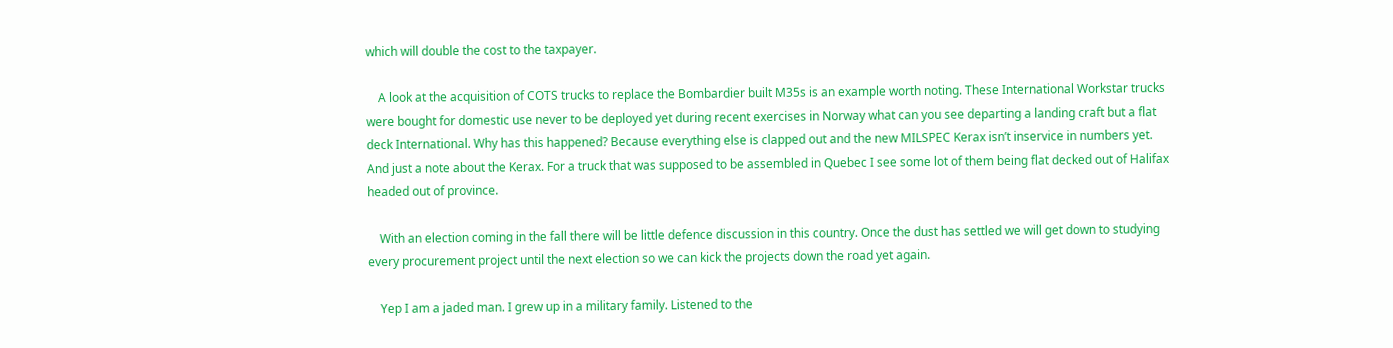which will double the cost to the taxpayer.

    A look at the acquisition of COTS trucks to replace the Bombardier built M35s is an example worth noting. These International Workstar trucks were bought for domestic use never to be deployed yet during recent exercises in Norway what can you see departing a landing craft but a flat deck International. Why has this happened? Because everything else is clapped out and the new MILSPEC Kerax isn’t inservice in numbers yet. And just a note about the Kerax. For a truck that was supposed to be assembled in Quebec I see some lot of them being flat decked out of Halifax headed out of province.

    With an election coming in the fall there will be little defence discussion in this country. Once the dust has settled we will get down to studying every procurement project until the next election so we can kick the projects down the road yet again.

    Yep I am a jaded man. I grew up in a military family. Listened to the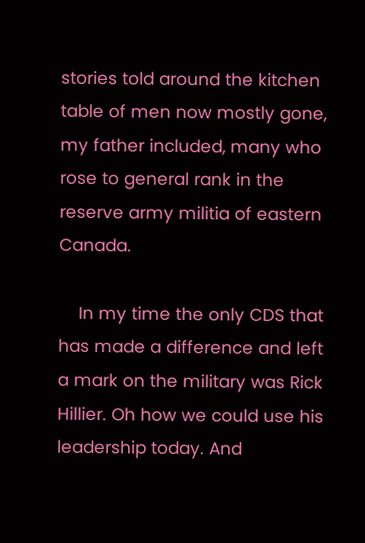stories told around the kitchen table of men now mostly gone, my father included, many who rose to general rank in the reserve army militia of eastern Canada.

    In my time the only CDS that has made a difference and left a mark on the military was Rick Hillier. Oh how we could use his leadership today. And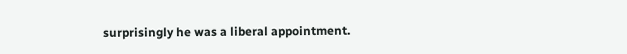surprisingly he was a liberal appointment.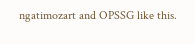ngatimozart and OPSSG like this.